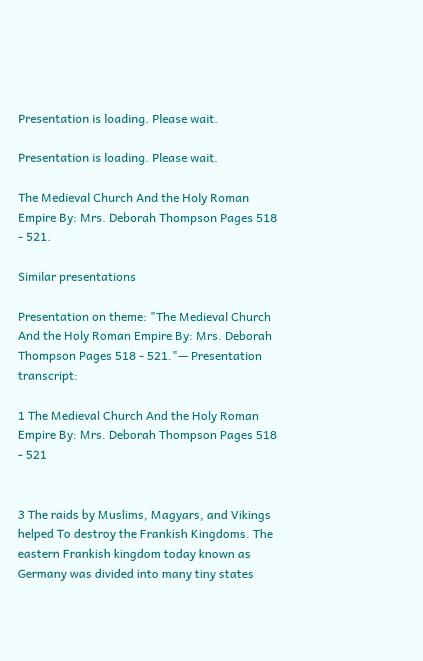Presentation is loading. Please wait.

Presentation is loading. Please wait.

The Medieval Church And the Holy Roman Empire By: Mrs. Deborah Thompson Pages 518 - 521.

Similar presentations

Presentation on theme: "The Medieval Church And the Holy Roman Empire By: Mrs. Deborah Thompson Pages 518 - 521."— Presentation transcript:

1 The Medieval Church And the Holy Roman Empire By: Mrs. Deborah Thompson Pages 518 - 521


3 The raids by Muslims, Magyars, and Vikings helped To destroy the Frankish Kingdoms. The eastern Frankish kingdom today known as Germany was divided into many tiny states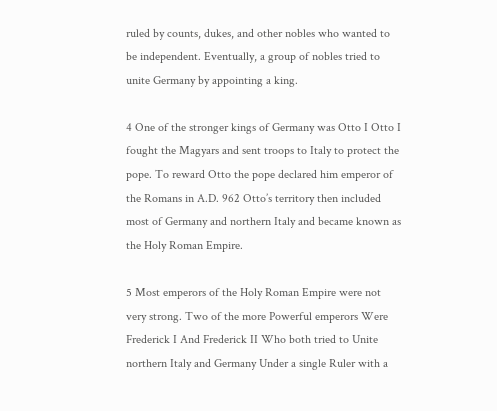ruled by counts, dukes, and other nobles who wanted to be independent. Eventually, a group of nobles tried to unite Germany by appointing a king.

4 One of the stronger kings of Germany was Otto I Otto I fought the Magyars and sent troops to Italy to protect the pope. To reward Otto the pope declared him emperor of the Romans in A.D. 962 Otto’s territory then included most of Germany and northern Italy and became known as the Holy Roman Empire.

5 Most emperors of the Holy Roman Empire were not very strong. Two of the more Powerful emperors Were Frederick I And Frederick II Who both tried to Unite northern Italy and Germany Under a single Ruler with a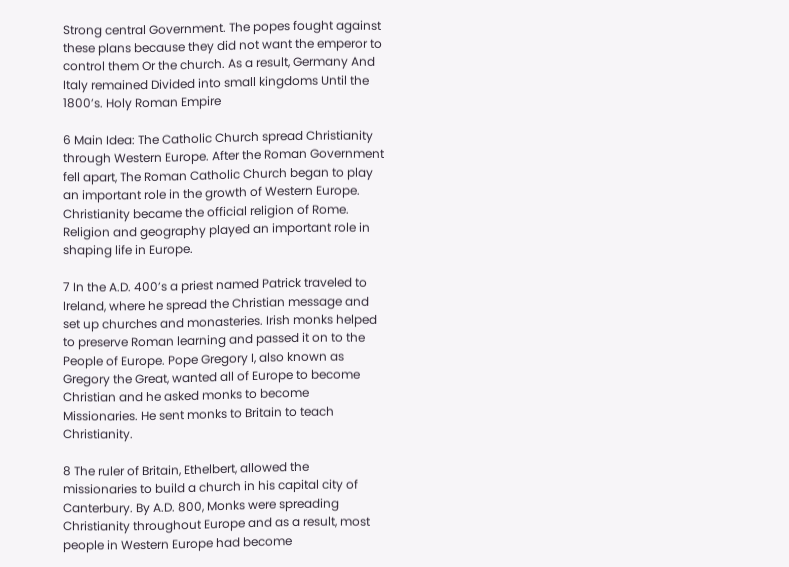Strong central Government. The popes fought against these plans because they did not want the emperor to control them Or the church. As a result, Germany And Italy remained Divided into small kingdoms Until the 1800’s. Holy Roman Empire

6 Main Idea: The Catholic Church spread Christianity through Western Europe. After the Roman Government fell apart, The Roman Catholic Church began to play an important role in the growth of Western Europe. Christianity became the official religion of Rome. Religion and geography played an important role in shaping life in Europe.

7 In the A.D. 400’s a priest named Patrick traveled to Ireland, where he spread the Christian message and set up churches and monasteries. Irish monks helped to preserve Roman learning and passed it on to the People of Europe. Pope Gregory I, also known as Gregory the Great, wanted all of Europe to become Christian and he asked monks to become Missionaries. He sent monks to Britain to teach Christianity.

8 The ruler of Britain, Ethelbert, allowed the missionaries to build a church in his capital city of Canterbury. By A.D. 800, Monks were spreading Christianity throughout Europe and as a result, most people in Western Europe had become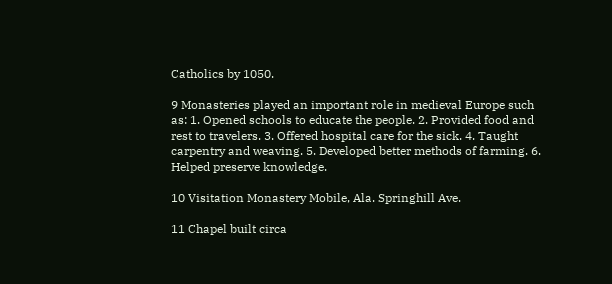Catholics by 1050.

9 Monasteries played an important role in medieval Europe such as: 1. Opened schools to educate the people. 2. Provided food and rest to travelers. 3. Offered hospital care for the sick. 4. Taught carpentry and weaving. 5. Developed better methods of farming. 6. Helped preserve knowledge.

10 Visitation Monastery Mobile, Ala. Springhill Ave.

11 Chapel built circa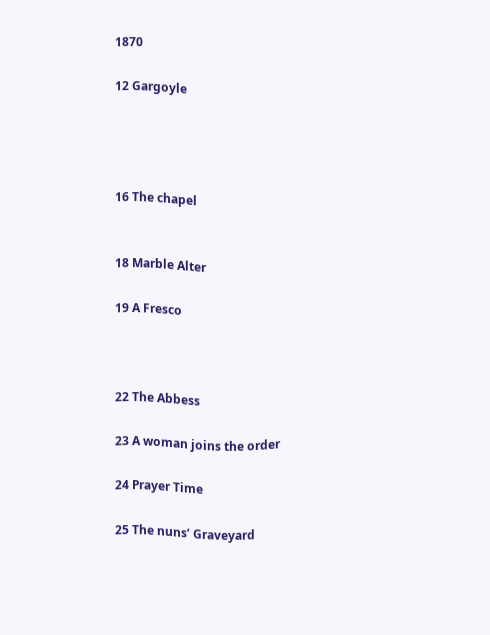1870

12 Gargoyle




16 The chapel


18 Marble Alter

19 A Fresco



22 The Abbess

23 A woman joins the order

24 Prayer Time

25 The nuns’ Graveyard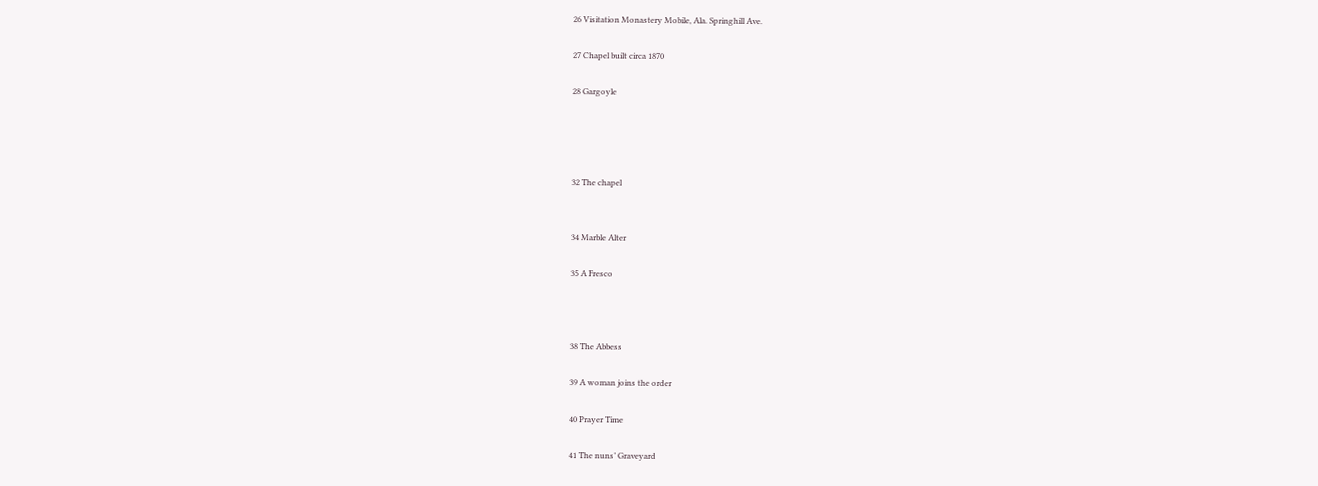26 Visitation Monastery Mobile, Ala. Springhill Ave.

27 Chapel built circa 1870

28 Gargoyle




32 The chapel


34 Marble Alter

35 A Fresco



38 The Abbess

39 A woman joins the order

40 Prayer Time

41 The nuns’ Graveyard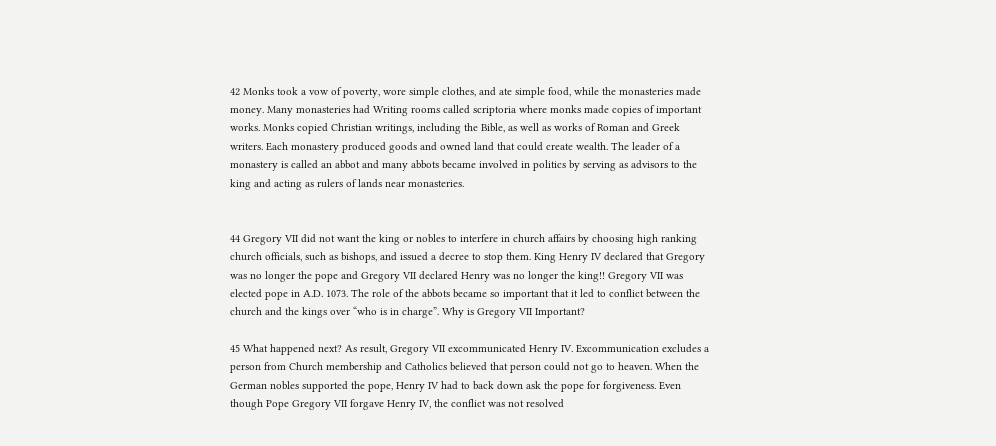42 Monks took a vow of poverty, wore simple clothes, and ate simple food, while the monasteries made money. Many monasteries had Writing rooms called scriptoria where monks made copies of important works. Monks copied Christian writings, including the Bible, as well as works of Roman and Greek writers. Each monastery produced goods and owned land that could create wealth. The leader of a monastery is called an abbot and many abbots became involved in politics by serving as advisors to the king and acting as rulers of lands near monasteries.


44 Gregory VII did not want the king or nobles to interfere in church affairs by choosing high ranking church officials, such as bishops, and issued a decree to stop them. King Henry IV declared that Gregory was no longer the pope and Gregory VII declared Henry was no longer the king!! Gregory VII was elected pope in A.D. 1073. The role of the abbots became so important that it led to conflict between the church and the kings over “who is in charge”. Why is Gregory VII Important?

45 What happened next? As result, Gregory VII excommunicated Henry IV. Excommunication excludes a person from Church membership and Catholics believed that person could not go to heaven. When the German nobles supported the pope, Henry IV had to back down ask the pope for forgiveness. Even though Pope Gregory VII forgave Henry IV, the conflict was not resolved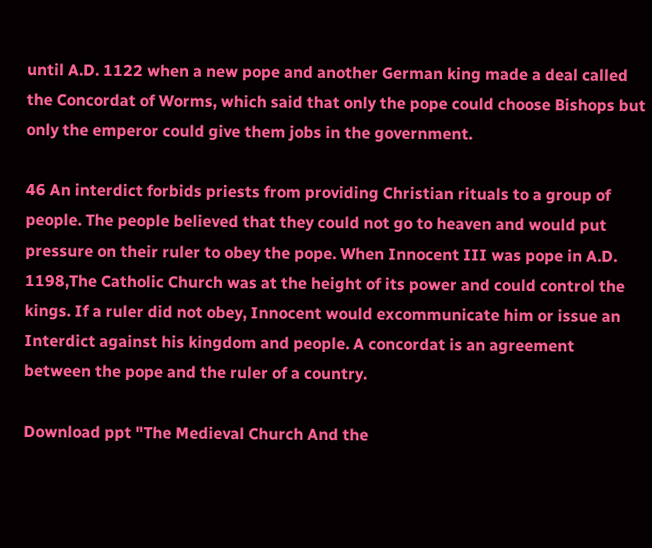until A.D. 1122 when a new pope and another German king made a deal called the Concordat of Worms, which said that only the pope could choose Bishops but only the emperor could give them jobs in the government.

46 An interdict forbids priests from providing Christian rituals to a group of people. The people believed that they could not go to heaven and would put pressure on their ruler to obey the pope. When Innocent III was pope in A.D. 1198,The Catholic Church was at the height of its power and could control the kings. If a ruler did not obey, Innocent would excommunicate him or issue an Interdict against his kingdom and people. A concordat is an agreement between the pope and the ruler of a country.

Download ppt "The Medieval Church And the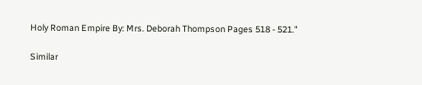Holy Roman Empire By: Mrs. Deborah Thompson Pages 518 - 521."

Similar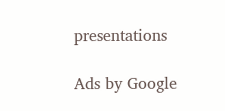presentations

Ads by Google